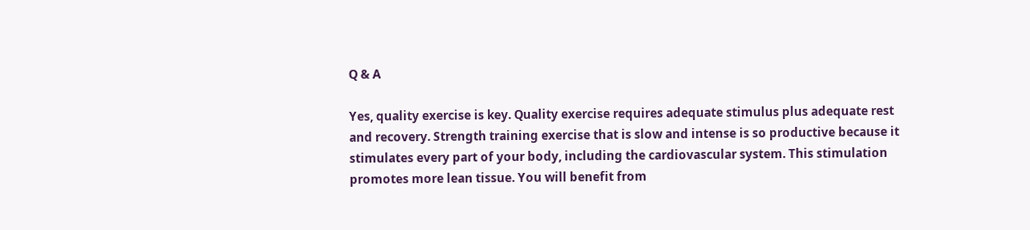Q & A

Yes, quality exercise is key. Quality exercise requires adequate stimulus plus adequate rest and recovery. Strength training exercise that is slow and intense is so productive because it stimulates every part of your body, including the cardiovascular system. This stimulation promotes more lean tissue. You will benefit from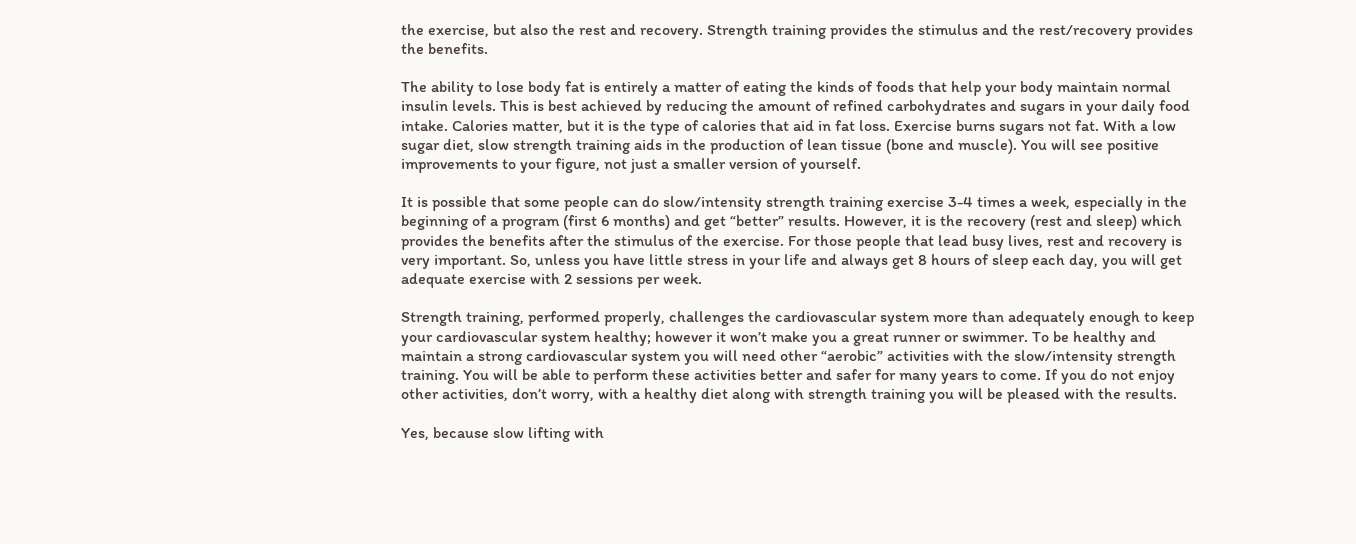the exercise, but also the rest and recovery. Strength training provides the stimulus and the rest/recovery provides the benefits.

The ability to lose body fat is entirely a matter of eating the kinds of foods that help your body maintain normal insulin levels. This is best achieved by reducing the amount of refined carbohydrates and sugars in your daily food intake. Calories matter, but it is the type of calories that aid in fat loss. Exercise burns sugars not fat. With a low sugar diet, slow strength training aids in the production of lean tissue (bone and muscle). You will see positive improvements to your figure, not just a smaller version of yourself.

It is possible that some people can do slow/intensity strength training exercise 3-4 times a week, especially in the beginning of a program (first 6 months) and get “better” results. However, it is the recovery (rest and sleep) which provides the benefits after the stimulus of the exercise. For those people that lead busy lives, rest and recovery is very important. So, unless you have little stress in your life and always get 8 hours of sleep each day, you will get adequate exercise with 2 sessions per week.

Strength training, performed properly, challenges the cardiovascular system more than adequately enough to keep your cardiovascular system healthy; however it won’t make you a great runner or swimmer. To be healthy and maintain a strong cardiovascular system you will need other “aerobic” activities with the slow/intensity strength training. You will be able to perform these activities better and safer for many years to come. If you do not enjoy other activities, don’t worry, with a healthy diet along with strength training you will be pleased with the results.

Yes, because slow lifting with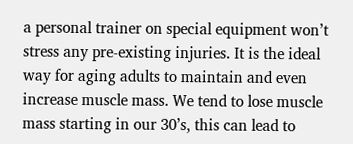a personal trainer on special equipment won’t stress any pre-existing injuries. It is the ideal way for aging adults to maintain and even increase muscle mass. We tend to lose muscle mass starting in our 30’s, this can lead to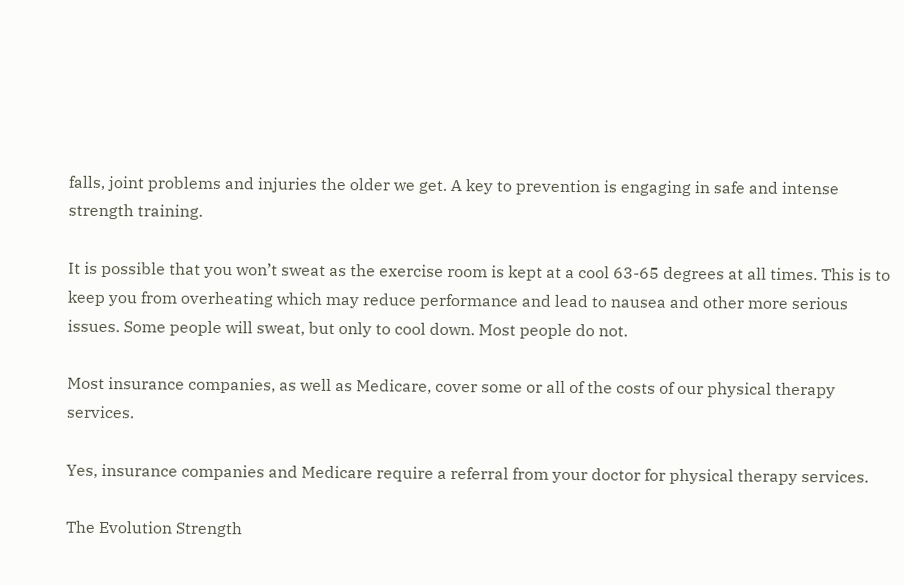falls, joint problems and injuries the older we get. A key to prevention is engaging in safe and intense strength training.

It is possible that you won’t sweat as the exercise room is kept at a cool 63-65 degrees at all times. This is to keep you from overheating which may reduce performance and lead to nausea and other more serious issues. Some people will sweat, but only to cool down. Most people do not.

Most insurance companies, as well as Medicare, cover some or all of the costs of our physical therapy services.

Yes, insurance companies and Medicare require a referral from your doctor for physical therapy services.

The Evolution Strength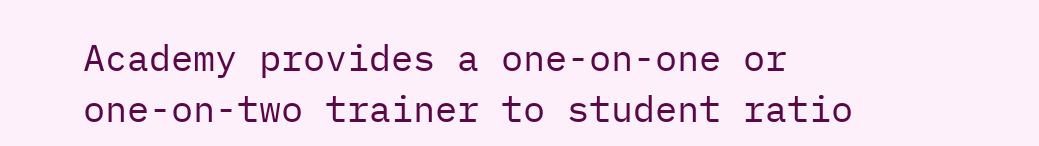Academy provides a one-on-one or one-on-two trainer to student ratio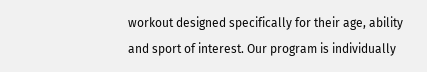workout designed specifically for their age, ability and sport of interest. Our program is individually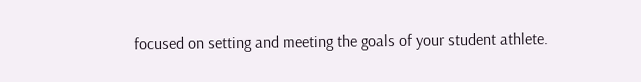focused on setting and meeting the goals of your student athlete.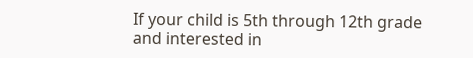If your child is 5th through 12th grade and interested in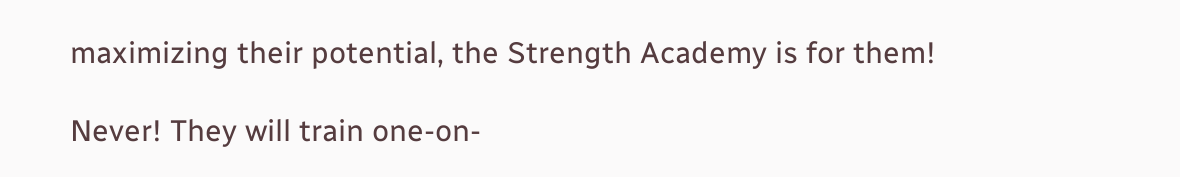maximizing their potential, the Strength Academy is for them!

Never! They will train one-on-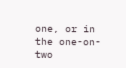one, or in the one-on-two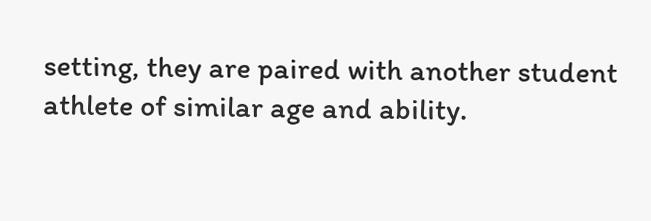setting, they are paired with another student athlete of similar age and ability.